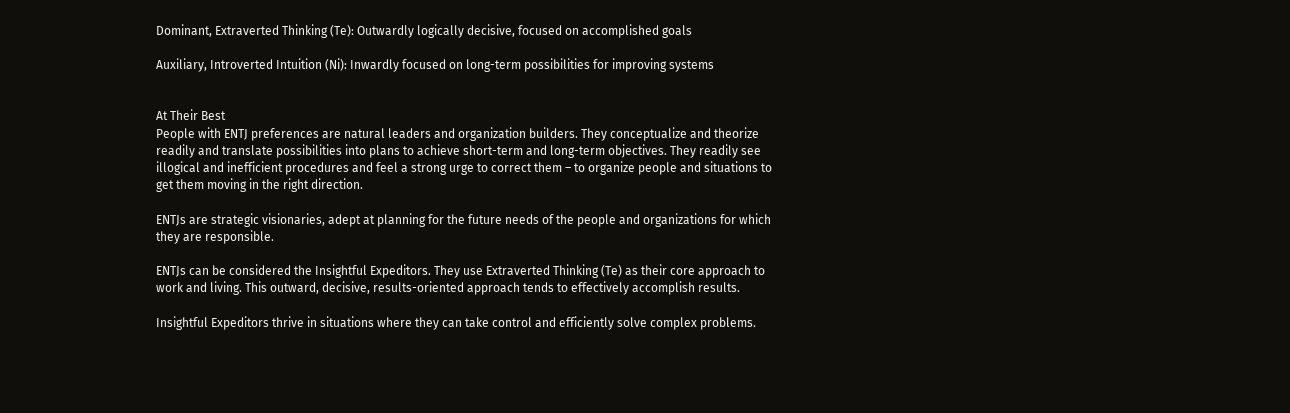Dominant, Extraverted Thinking (Te): Outwardly logically decisive, focused on accomplished goals

Auxiliary, Introverted Intuition (Ni): Inwardly focused on long-term possibilities for improving systems


At Their Best
People with ENTJ preferences are natural leaders and organization builders. They conceptualize and theorize readily and translate possibilities into plans to achieve short-term and long-term objectives. They readily see illogical and inefficient procedures and feel a strong urge to correct them – to organize people and situations to get them moving in the right direction.

ENTJs are strategic visionaries, adept at planning for the future needs of the people and organizations for which they are responsible.

ENTJs can be considered the Insightful Expeditors. They use Extraverted Thinking (Te) as their core approach to work and living. This outward, decisive, results-oriented approach tends to effectively accomplish results.

Insightful Expeditors thrive in situations where they can take control and efficiently solve complex problems.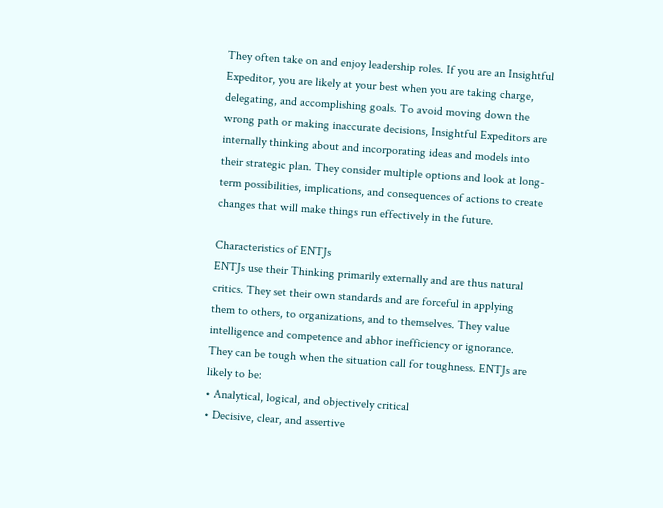They often take on and enjoy leadership roles. If you are an Insightful Expeditor, you are likely at your best when you are taking charge, delegating, and accomplishing goals. To avoid moving down the wrong path or making inaccurate decisions, Insightful Expeditors are internally thinking about and incorporating ideas and models into their strategic plan. They consider multiple options and look at long-term possibilities, implications, and consequences of actions to create changes that will make things run effectively in the future.

Characteristics of ENTJs
ENTJs use their Thinking primarily externally and are thus natural critics. They set their own standards and are forceful in applying them to others, to organizations, and to themselves. They value intelligence and competence and abhor inefficiency or ignorance. They can be tough when the situation call for toughness. ENTJs are likely to be:
• Analytical, logical, and objectively critical
• Decisive, clear, and assertive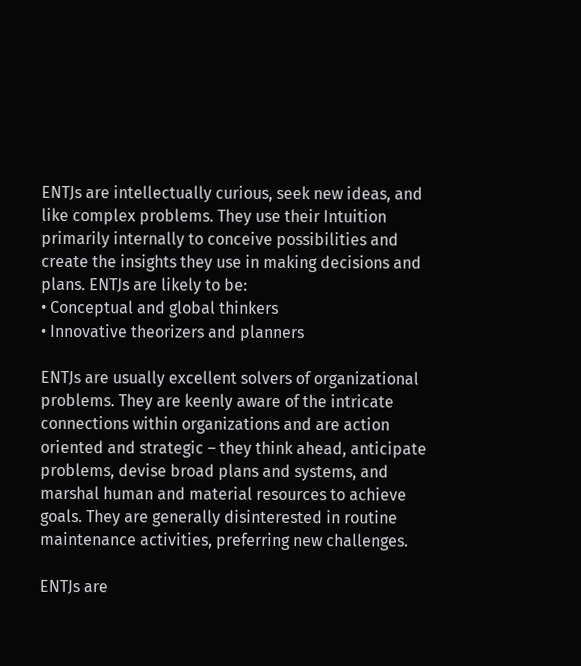ENTJs are intellectually curious, seek new ideas, and like complex problems. They use their Intuition primarily internally to conceive possibilities and create the insights they use in making decisions and plans. ENTJs are likely to be:
• Conceptual and global thinkers
• Innovative theorizers and planners

ENTJs are usually excellent solvers of organizational problems. They are keenly aware of the intricate connections within organizations and are action oriented and strategic – they think ahead, anticipate problems, devise broad plans and systems, and marshal human and material resources to achieve goals. They are generally disinterested in routine maintenance activities, preferring new challenges.

ENTJs are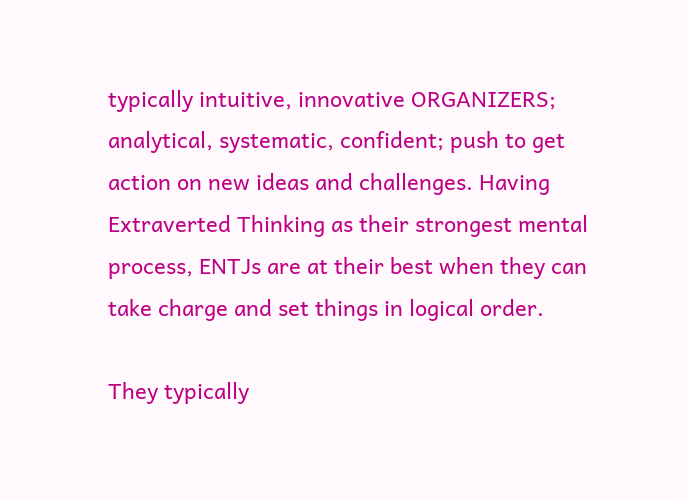typically intuitive, innovative ORGANIZERS; analytical, systematic, confident; push to get action on new ideas and challenges. Having Extraverted Thinking as their strongest mental process, ENTJs are at their best when they can take charge and set things in logical order.

They typically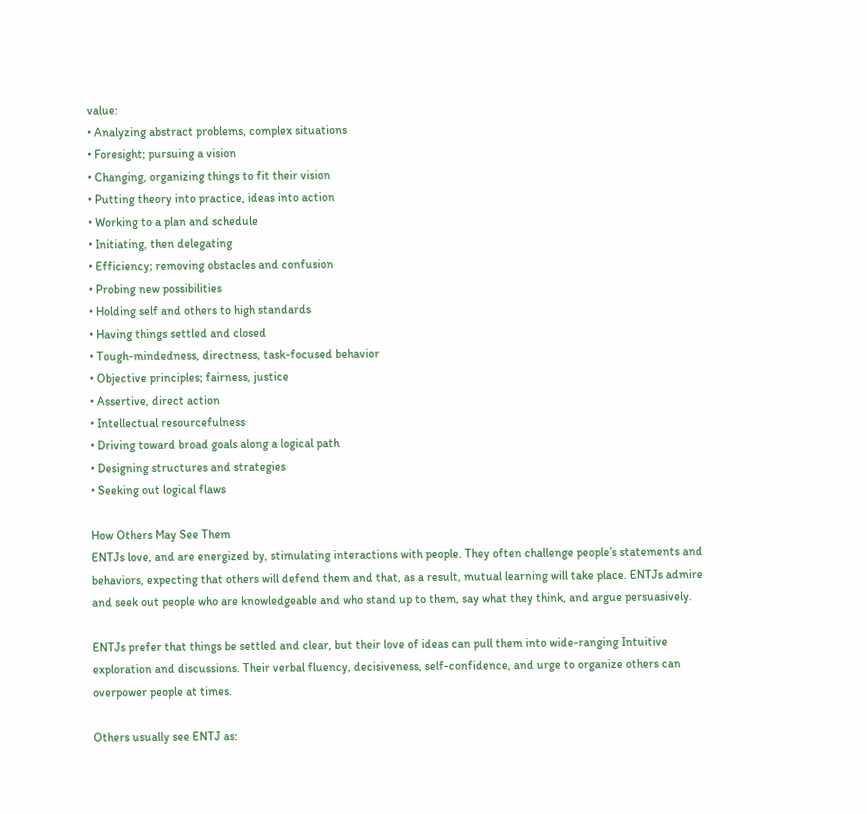value:
• Analyzing abstract problems, complex situations
• Foresight; pursuing a vision
• Changing, organizing things to fit their vision
• Putting theory into practice, ideas into action
• Working to a plan and schedule
• Initiating, then delegating
• Efficiency; removing obstacles and confusion
• Probing new possibilities
• Holding self and others to high standards
• Having things settled and closed
• Tough-mindedness, directness, task-focused behavior
• Objective principles; fairness, justice
• Assertive, direct action
• Intellectual resourcefulness
• Driving toward broad goals along a logical path
• Designing structures and strategies
• Seeking out logical flaws

How Others May See Them
ENTJs love, and are energized by, stimulating interactions with people. They often challenge people’s statements and behaviors, expecting that others will defend them and that, as a result, mutual learning will take place. ENTJs admire and seek out people who are knowledgeable and who stand up to them, say what they think, and argue persuasively.

ENTJs prefer that things be settled and clear, but their love of ideas can pull them into wide-ranging Intuitive exploration and discussions. Their verbal fluency, decisiveness, self-confidence, and urge to organize others can overpower people at times.

Others usually see ENTJ as: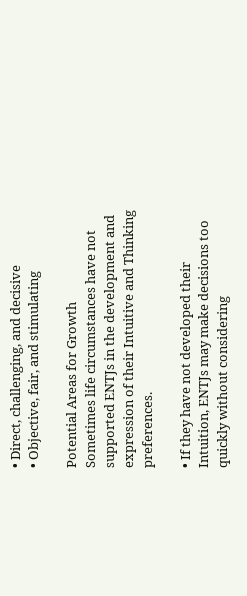• Direct, challenging, and decisive
• Objective, fair, and stimulating

Potential Areas for Growth
Sometimes life circumstances have not supported ENTJs in the development and expression of their Intuitive and Thinking preferences.

• If they have not developed their Intuition, ENTJs may make decisions too quickly without considering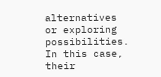alternatives or exploring possibilities. In this case, their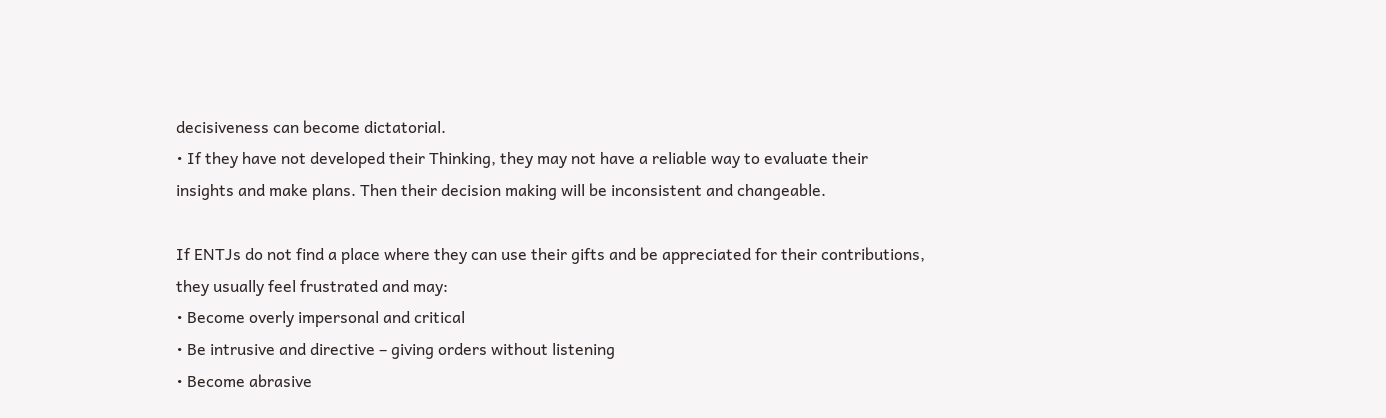decisiveness can become dictatorial.
• If they have not developed their Thinking, they may not have a reliable way to evaluate their insights and make plans. Then their decision making will be inconsistent and changeable.

If ENTJs do not find a place where they can use their gifts and be appreciated for their contributions, they usually feel frustrated and may:
• Become overly impersonal and critical
• Be intrusive and directive – giving orders without listening
• Become abrasive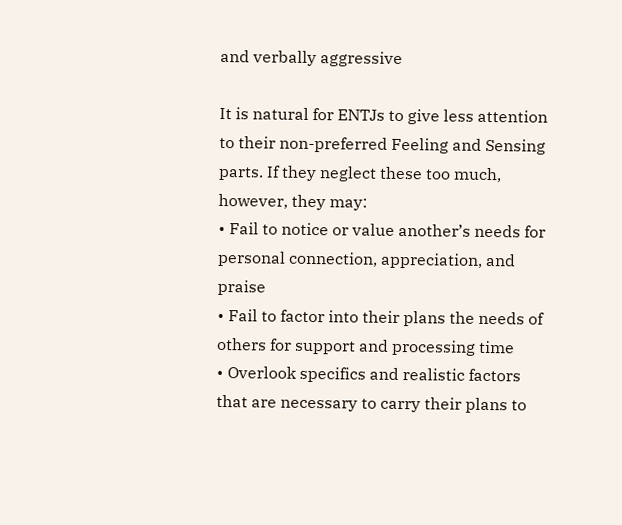and verbally aggressive

It is natural for ENTJs to give less attention to their non-preferred Feeling and Sensing parts. If they neglect these too much, however, they may:
• Fail to notice or value another’s needs for personal connection, appreciation, and praise
• Fail to factor into their plans the needs of others for support and processing time
• Overlook specifics and realistic factors that are necessary to carry their plans to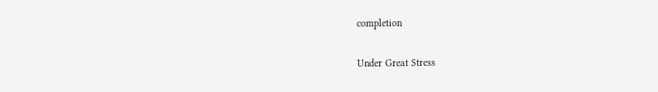completion

Under Great Stress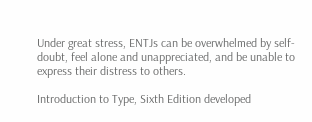Under great stress, ENTJs can be overwhelmed by self-doubt, feel alone and unappreciated, and be unable to express their distress to others.

Introduction to Type, Sixth Edition developed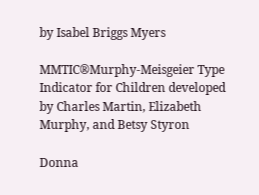by Isabel Briggs Myers

MMTIC®Murphy-Meisgeier Type Indicator for Children developed by Charles Martin, Elizabeth Murphy, and Betsy Styron

Donna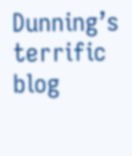Dunning’s terrific blog